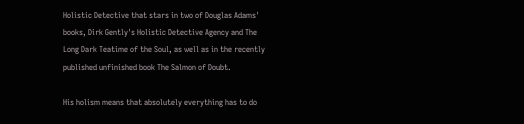Holistic Detective that stars in two of Douglas Adams' books, Dirk Gently's Holistic Detective Agency and The Long Dark Teatime of the Soul, as well as in the recently published unfinished book The Salmon of Doubt.

His holism means that absolutely everything has to do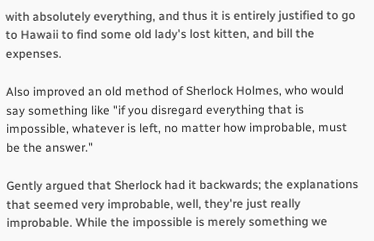with absolutely everything, and thus it is entirely justified to go to Hawaii to find some old lady's lost kitten, and bill the expenses.

Also improved an old method of Sherlock Holmes, who would say something like "if you disregard everything that is impossible, whatever is left, no matter how improbable, must be the answer."

Gently argued that Sherlock had it backwards; the explanations that seemed very improbable, well, they're just really improbable. While the impossible is merely something we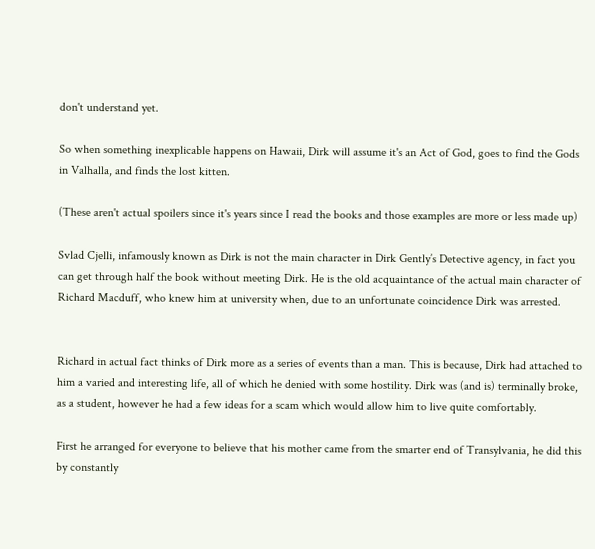don't understand yet.

So when something inexplicable happens on Hawaii, Dirk will assume it's an Act of God, goes to find the Gods in Valhalla, and finds the lost kitten.

(These aren't actual spoilers since it's years since I read the books and those examples are more or less made up)

Svlad Cjelli, infamously known as Dirk is not the main character in Dirk Gently’s Detective agency, in fact you can get through half the book without meeting Dirk. He is the old acquaintance of the actual main character of Richard Macduff, who knew him at university when, due to an unfortunate coincidence Dirk was arrested.


Richard in actual fact thinks of Dirk more as a series of events than a man. This is because, Dirk had attached to him a varied and interesting life, all of which he denied with some hostility. Dirk was (and is) terminally broke, as a student, however he had a few ideas for a scam which would allow him to live quite comfortably.

First he arranged for everyone to believe that his mother came from the smarter end of Transylvania, he did this by constantly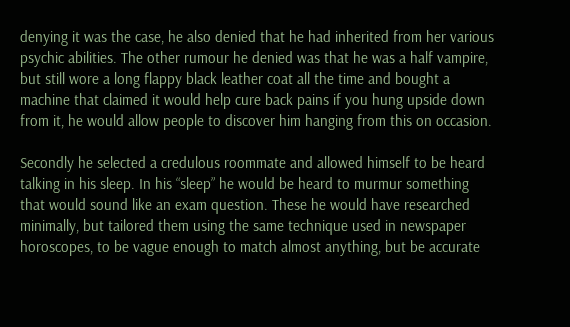denying it was the case, he also denied that he had inherited from her various psychic abilities. The other rumour he denied was that he was a half vampire, but still wore a long flappy black leather coat all the time and bought a machine that claimed it would help cure back pains if you hung upside down from it, he would allow people to discover him hanging from this on occasion.

Secondly he selected a credulous roommate and allowed himself to be heard talking in his sleep. In his “sleep” he would be heard to murmur something that would sound like an exam question. These he would have researched minimally, but tailored them using the same technique used in newspaper horoscopes, to be vague enough to match almost anything, but be accurate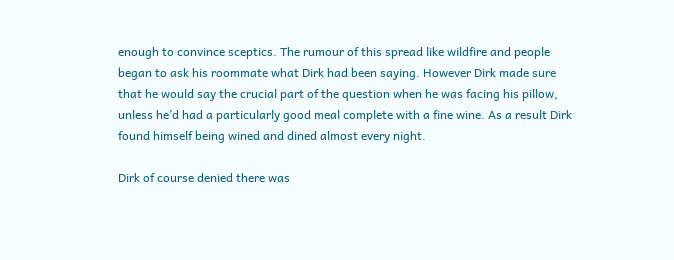enough to convince sceptics. The rumour of this spread like wildfire and people began to ask his roommate what Dirk had been saying. However Dirk made sure that he would say the crucial part of the question when he was facing his pillow, unless he’d had a particularly good meal complete with a fine wine. As a result Dirk found himself being wined and dined almost every night.

Dirk of course denied there was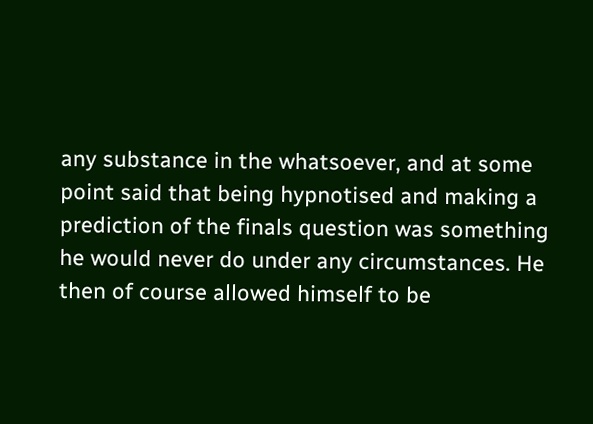any substance in the whatsoever, and at some point said that being hypnotised and making a prediction of the finals question was something he would never do under any circumstances. He then of course allowed himself to be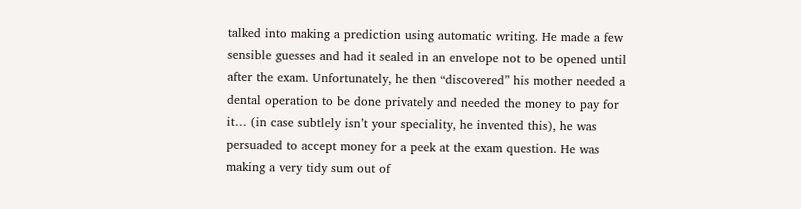talked into making a prediction using automatic writing. He made a few sensible guesses and had it sealed in an envelope not to be opened until after the exam. Unfortunately, he then “discovered” his mother needed a dental operation to be done privately and needed the money to pay for it… (in case subtlely isn’t your speciality, he invented this), he was persuaded to accept money for a peek at the exam question. He was making a very tidy sum out of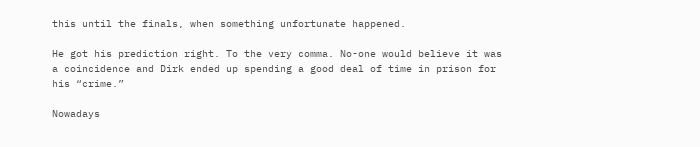this until the finals, when something unfortunate happened.

He got his prediction right. To the very comma. No-one would believe it was a coincidence and Dirk ended up spending a good deal of time in prison for his “crime.”

Nowadays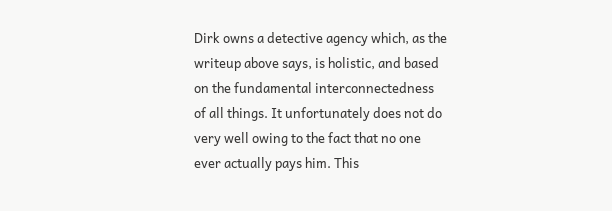Dirk owns a detective agency which, as the writeup above says, is holistic, and based on the fundamental interconnectedness of all things. It unfortunately does not do very well owing to the fact that no one ever actually pays him. This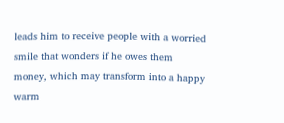leads him to receive people with a worried smile that wonders if he owes them money, which may transform into a happy warm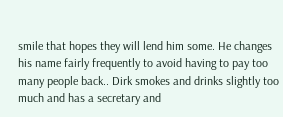smile that hopes they will lend him some. He changes his name fairly frequently to avoid having to pay too many people back.. Dirk smokes and drinks slightly too much and has a secretary and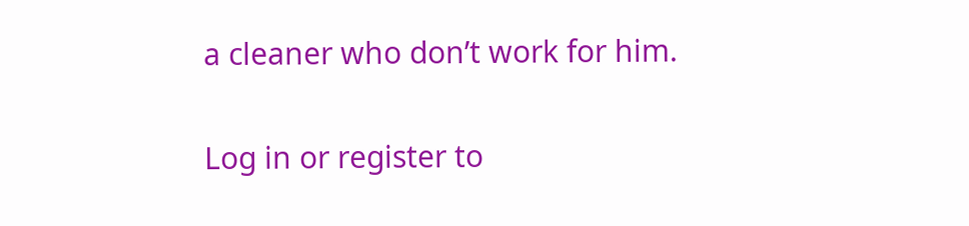a cleaner who don’t work for him.

Log in or register to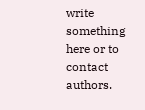write something here or to contact authors.